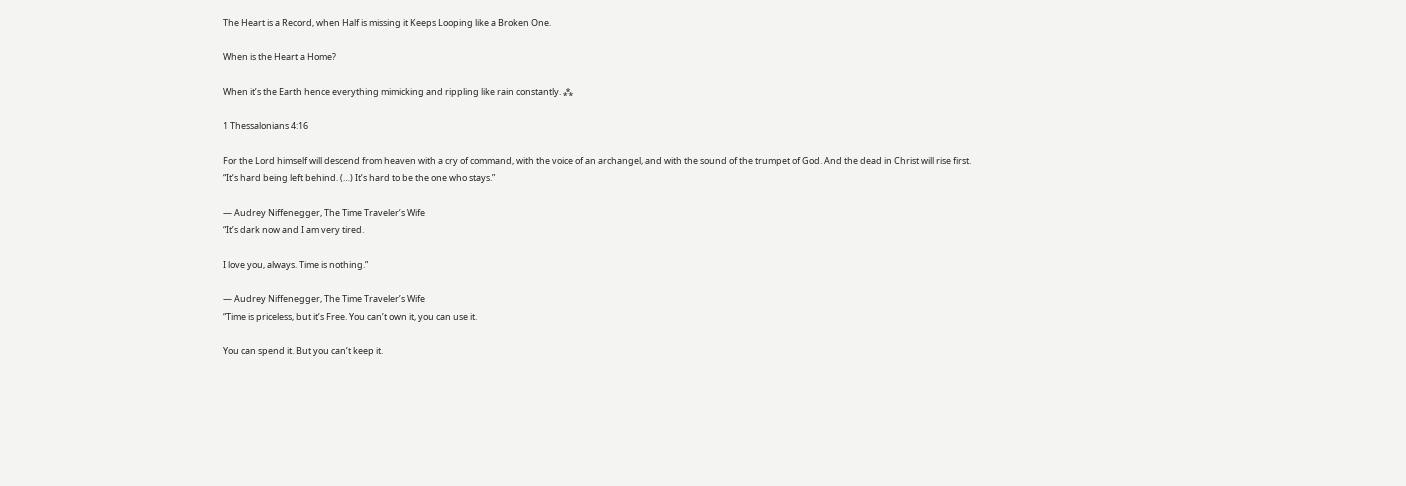The Heart is a Record, when Half is missing it Keeps Looping like a Broken One.

When is the Heart a Home?

When it’s the Earth hence everything mimicking and rippling like rain constantly. ⁂

1 Thessalonians 4:16

For the Lord himself will descend from heaven with a cry of command, with the voice of an archangel, and with the sound of the trumpet of God. And the dead in Christ will rise first.
“It’s hard being left behind. (…) It’s hard to be the one who stays.”

― Audrey Niffenegger, The Time Traveler’s Wife
“It’s dark now and I am very tired.

I love you, always. Time is nothing.”

― Audrey Niffenegger, The Time Traveler’s Wife
“Time is priceless, but it’s Free. You can’t own it, you can use it.

You can spend it. But you can’t keep it.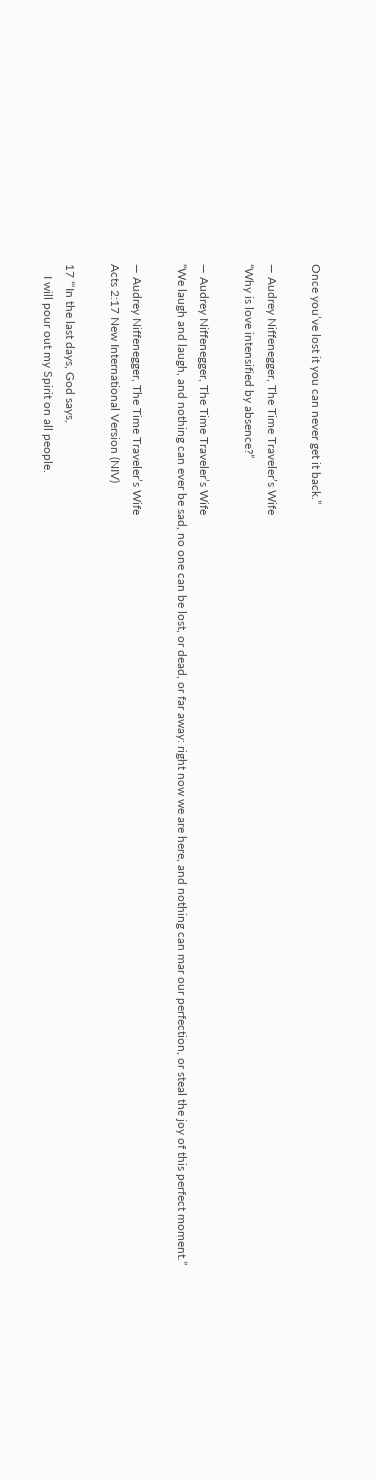Once you’ve lost it you can never get it back.”

― Audrey Niffenegger, The Time Traveler’s Wife
“Why is love intensified by absence?”

― Audrey Niffenegger, The Time Traveler’s Wife
“We laugh and laugh, and nothing can ever be sad, no one can be lost, or dead, or far away: right now we are here, and nothing can mar our perfection, or steal the joy of this perfect moment.”

― Audrey Niffenegger, The Time Traveler’s Wife
Acts 2:17 New International Version (NIV)

17 “‘In the last days, God says,
    I will pour out my Spirit on all people.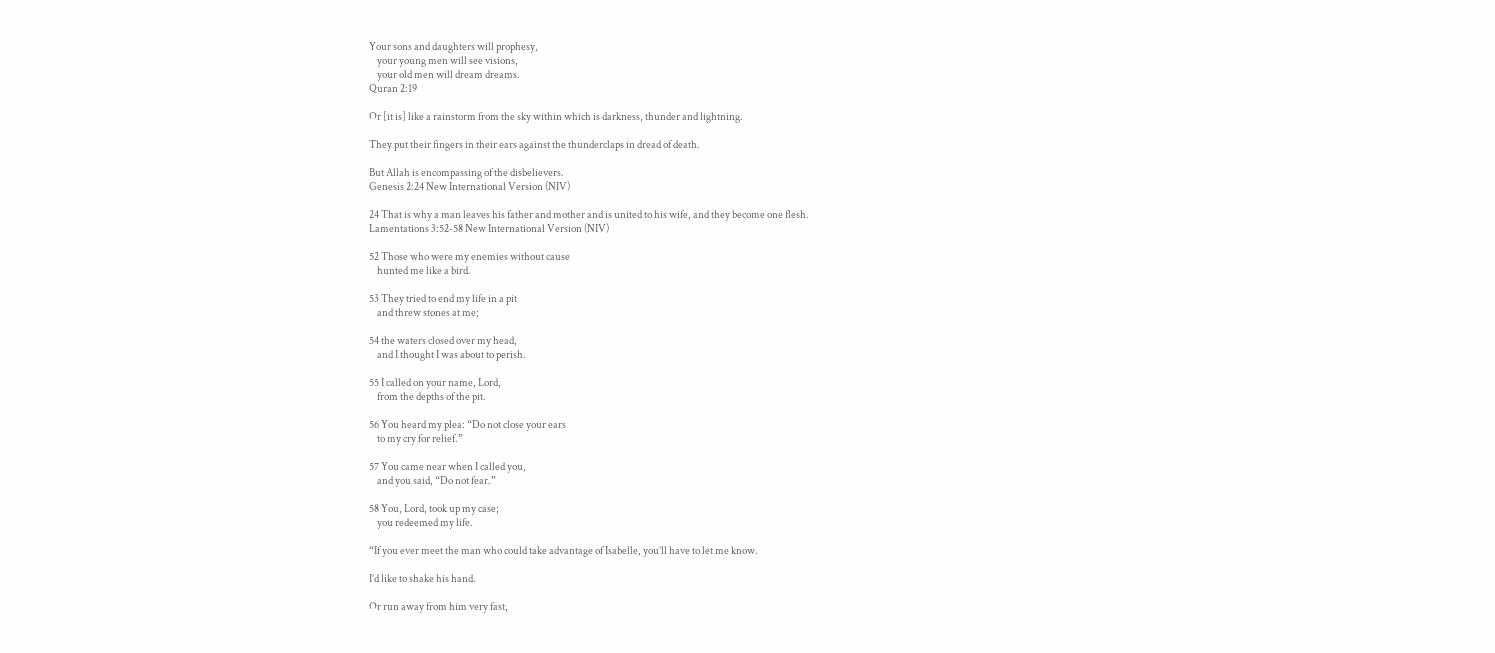Your sons and daughters will prophesy,
    your young men will see visions,
    your old men will dream dreams.
Quran 2:19

Or [it is] like a rainstorm from the sky within which is darkness, thunder and lightning.

They put their fingers in their ears against the thunderclaps in dread of death.

But Allah is encompassing of the disbelievers.
Genesis 2:24 New International Version (NIV)

24 That is why a man leaves his father and mother and is united to his wife, and they become one flesh.
Lamentations 3:52-58 New International Version (NIV)

52 Those who were my enemies without cause
    hunted me like a bird.

53 They tried to end my life in a pit
    and threw stones at me;

54 the waters closed over my head,
    and I thought I was about to perish.

55 I called on your name, Lord,
    from the depths of the pit.

56 You heard my plea: “Do not close your ears
    to my cry for relief.”

57 You came near when I called you,
    and you said, “Do not fear.”

58 You, Lord, took up my case;
    you redeemed my life.

“If you ever meet the man who could take advantage of Isabelle, you’ll have to let me know.

I’d like to shake his hand.

Or run away from him very fast,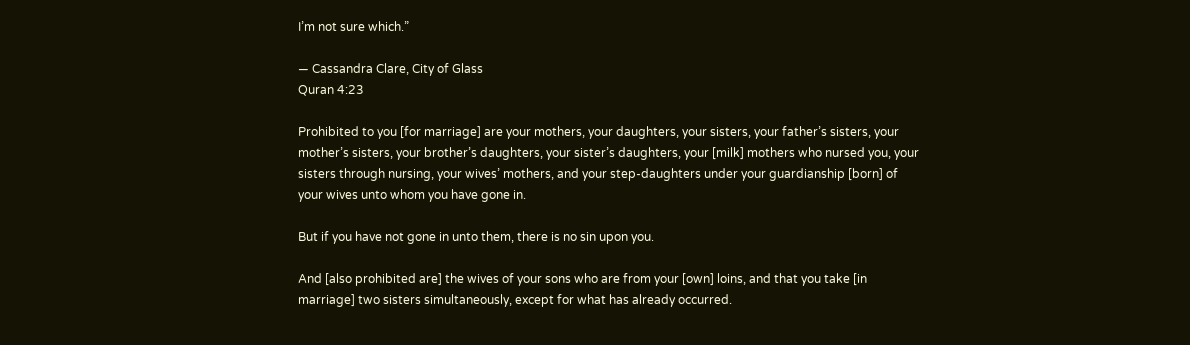I’m not sure which.”

― Cassandra Clare, City of Glass
Quran 4:23

Prohibited to you [for marriage] are your mothers, your daughters, your sisters, your father’s sisters, your mother’s sisters, your brother’s daughters, your sister’s daughters, your [milk] mothers who nursed you, your sisters through nursing, your wives’ mothers, and your step-daughters under your guardianship [born] of your wives unto whom you have gone in.

But if you have not gone in unto them, there is no sin upon you.

And [also prohibited are] the wives of your sons who are from your [own] loins, and that you take [in marriage] two sisters simultaneously, except for what has already occurred.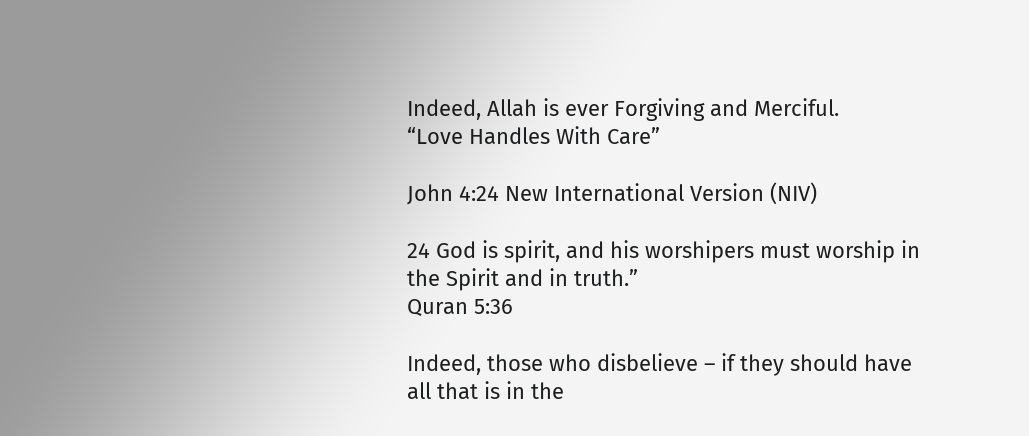Indeed, Allah is ever Forgiving and Merciful.
“Love Handles With Care”

John 4:24 New International Version (NIV)

24 God is spirit, and his worshipers must worship in the Spirit and in truth.”
Quran 5:36

Indeed, those who disbelieve – if they should have all that is in the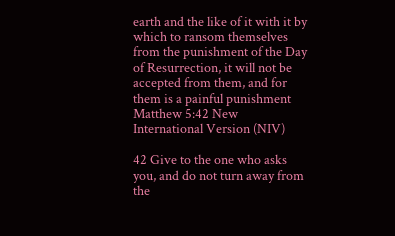earth and the like of it with it by which to ransom themselves from the punishment of the Day of Resurrection, it will not be accepted from them, and for them is a painful punishment
Matthew 5:42 New International Version (NIV)

42 Give to the one who asks you, and do not turn away from the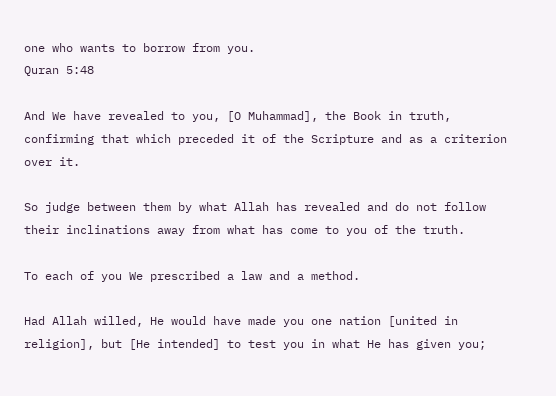one who wants to borrow from you.
Quran 5:48

And We have revealed to you, [O Muhammad], the Book in truth, confirming that which preceded it of the Scripture and as a criterion over it.

So judge between them by what Allah has revealed and do not follow their inclinations away from what has come to you of the truth.

To each of you We prescribed a law and a method.

Had Allah willed, He would have made you one nation [united in religion], but [He intended] to test you in what He has given you;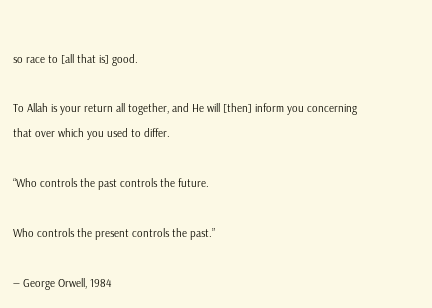so race to [all that is] good.

To Allah is your return all together, and He will [then] inform you concerning that over which you used to differ.

“Who controls the past controls the future.

Who controls the present controls the past.”

― George Orwell, 1984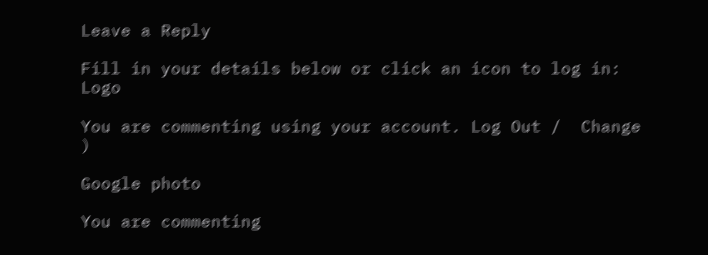Leave a Reply

Fill in your details below or click an icon to log in: Logo

You are commenting using your account. Log Out /  Change )

Google photo

You are commenting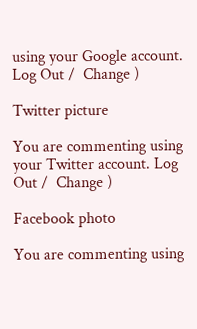using your Google account. Log Out /  Change )

Twitter picture

You are commenting using your Twitter account. Log Out /  Change )

Facebook photo

You are commenting using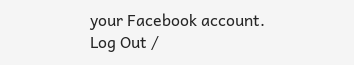your Facebook account. Log Out /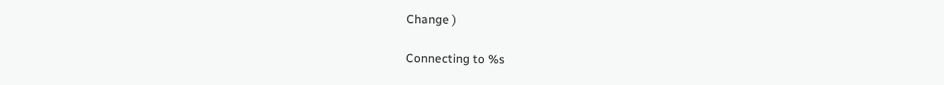Change )

Connecting to %s